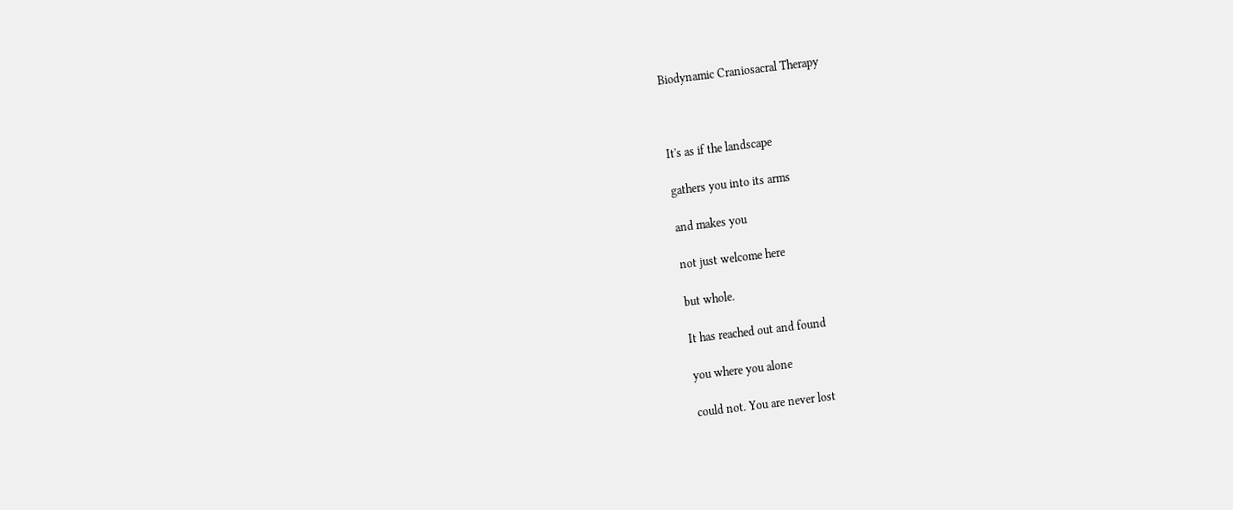Biodynamic Craniosacral Therapy



It's as if the landscape

gathers you into its arms

and makes you

not just welcome here

but whole.

It has reached out and found

you where you alone

could not. You are never lost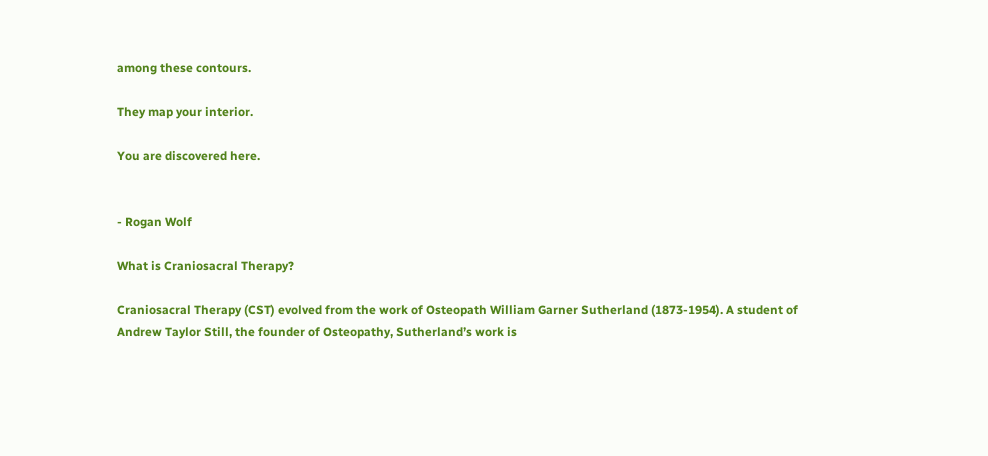among these contours.

They map your interior.

You are discovered here.


- Rogan Wolf

What is Craniosacral Therapy?

Craniosacral Therapy (CST) evolved from the work of Osteopath William Garner Sutherland (1873-1954). A student of Andrew Taylor Still, the founder of Osteopathy, Sutherland’s work is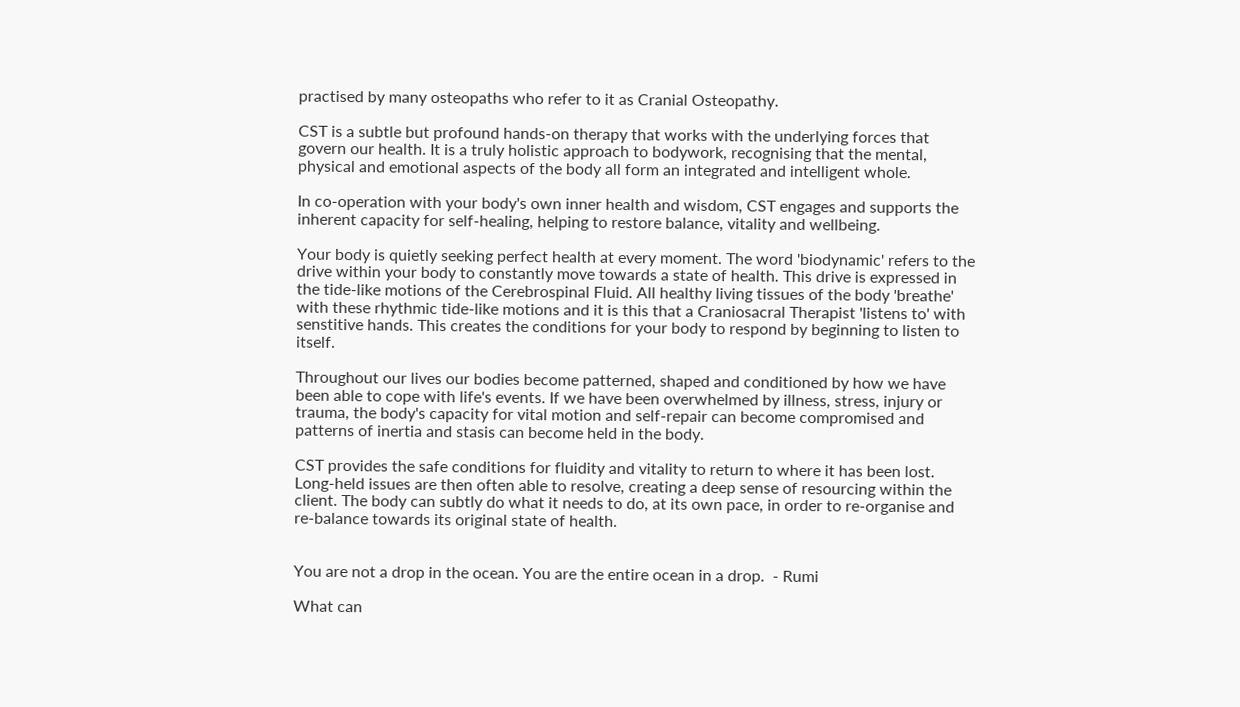practised by many osteopaths who refer to it as Cranial Osteopathy.

CST is a subtle but profound hands-on therapy that works with the underlying forces that govern our health. It is a truly holistic approach to bodywork, recognising that the mental, physical and emotional aspects of the body all form an integrated and intelligent whole.

In co-operation with your body's own inner health and wisdom, CST engages and supports the inherent capacity for self-healing, helping to restore balance, vitality and wellbeing.

Your body is quietly seeking perfect health at every moment. The word 'biodynamic' refers to the drive within your body to constantly move towards a state of health. This drive is expressed in the tide-like motions of the Cerebrospinal Fluid. All healthy living tissues of the body 'breathe' with these rhythmic tide-like motions and it is this that a Craniosacral Therapist 'listens to' with senstitive hands. This creates the conditions for your body to respond by beginning to listen to itself.

Throughout our lives our bodies become patterned, shaped and conditioned by how we have been able to cope with life's events. If we have been overwhelmed by illness, stress, injury or trauma, the body's capacity for vital motion and self-repair can become compromised and patterns of inertia and stasis can become held in the body.

CST provides the safe conditions for fluidity and vitality to return to where it has been lost. Long-held issues are then often able to resolve, creating a deep sense of resourcing within the client. The body can subtly do what it needs to do, at its own pace, in order to re-organise and re-balance towards its original state of health.


You are not a drop in the ocean. You are the entire ocean in a drop.  - Rumi

What can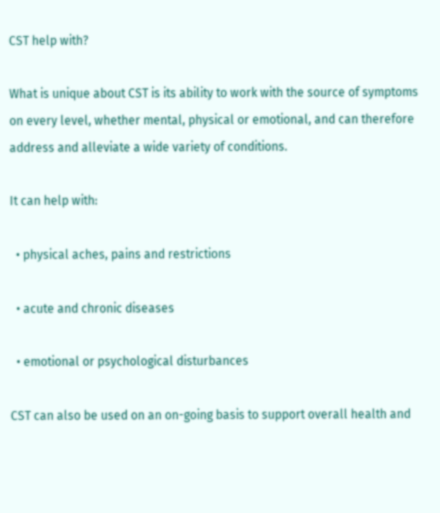CST help with?

What is unique about CST is its ability to work with the source of symptoms on every level, whether mental, physical or emotional, and can therefore address and alleviate a wide variety of conditions.

It can help with:

  • physical aches, pains and restrictions

  • acute and chronic diseases

  • emotional or psychological disturbances

CST can also be used on an on-going basis to support overall health and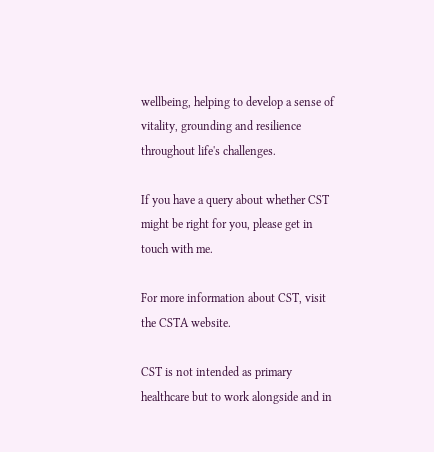wellbeing, helping to develop a sense of vitality, grounding and resilience throughout life's challenges.

If you have a query about whether CST might be right for you, please get in touch with me.

For more information about CST, visit the CSTA website.

CST is not intended as primary healthcare but to work alongside and in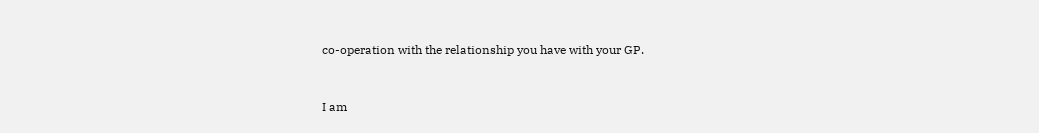co-operation with the relationship you have with your GP.


I am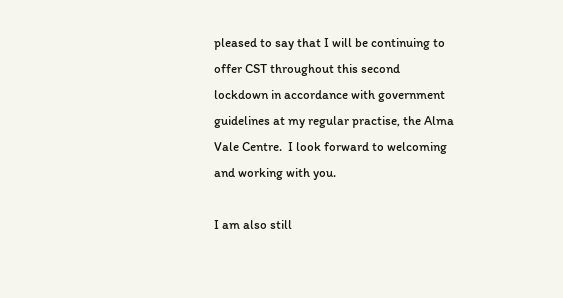pleased to say that I will be continuing to offer CST throughout this second lockdown in accordance with government guidelines at my regular practise, the Alma Vale Centre.  I look forward to welcoming and working with you.

I am also still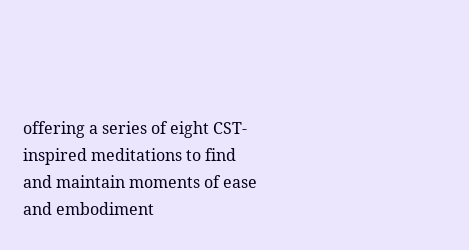offering a series of eight CST-inspired meditations to find and maintain moments of ease and embodiment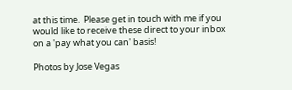at this time.  Please get in touch with me if you would like to receive these direct to your inbox on a 'pay what you can' basis!

Photos by Jose Vegas